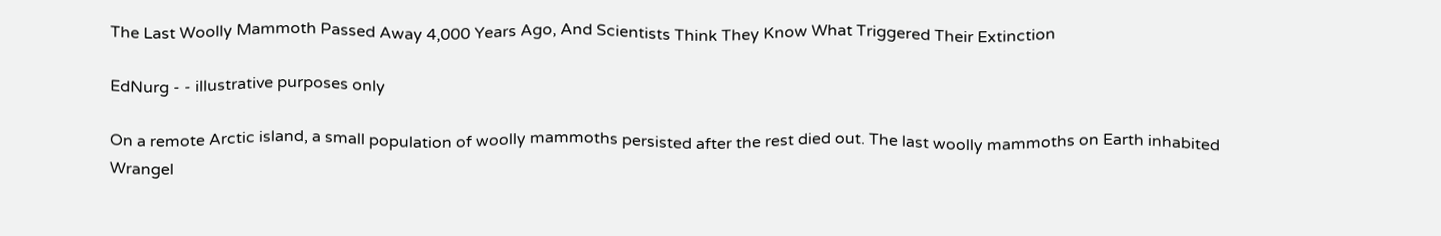The Last Woolly Mammoth Passed Away 4,000 Years Ago, And Scientists Think They Know What Triggered Their Extinction

EdNurg - - illustrative purposes only

On a remote Arctic island, a small population of woolly mammoths persisted after the rest died out. The last woolly mammoths on Earth inhabited Wrangel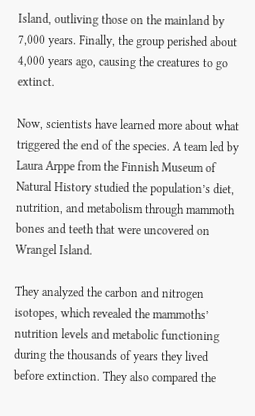Island, outliving those on the mainland by 7,000 years. Finally, the group perished about 4,000 years ago, causing the creatures to go extinct.

Now, scientists have learned more about what triggered the end of the species. A team led by Laura Arppe from the Finnish Museum of Natural History studied the population’s diet, nutrition, and metabolism through mammoth bones and teeth that were uncovered on Wrangel Island.

They analyzed the carbon and nitrogen isotopes, which revealed the mammoths’ nutrition levels and metabolic functioning during the thousands of years they lived before extinction. They also compared the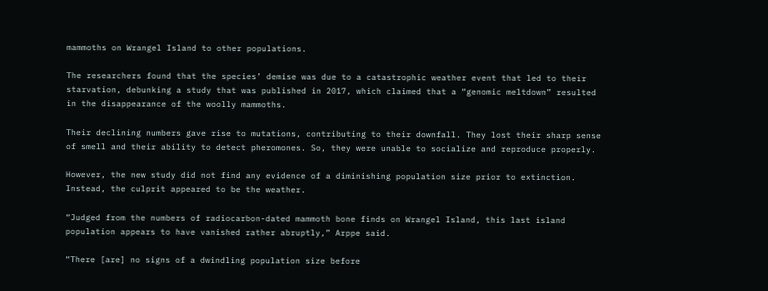mammoths on Wrangel Island to other populations.

The researchers found that the species’ demise was due to a catastrophic weather event that led to their starvation, debunking a study that was published in 2017, which claimed that a “genomic meltdown” resulted in the disappearance of the woolly mammoths.

Their declining numbers gave rise to mutations, contributing to their downfall. They lost their sharp sense of smell and their ability to detect pheromones. So, they were unable to socialize and reproduce properly.

However, the new study did not find any evidence of a diminishing population size prior to extinction. Instead, the culprit appeared to be the weather.

“Judged from the numbers of radiocarbon-dated mammoth bone finds on Wrangel Island, this last island population appears to have vanished rather abruptly,” Arppe said.

“There [are] no signs of a dwindling population size before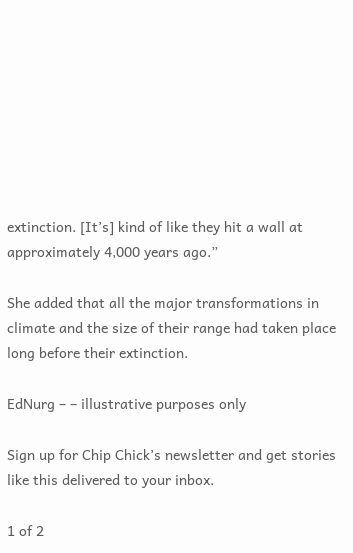extinction. [It’s] kind of like they hit a wall at approximately 4,000 years ago.”

She added that all the major transformations in climate and the size of their range had taken place long before their extinction.

EdNurg – – illustrative purposes only

Sign up for Chip Chick’s newsletter and get stories like this delivered to your inbox.

1 of 2